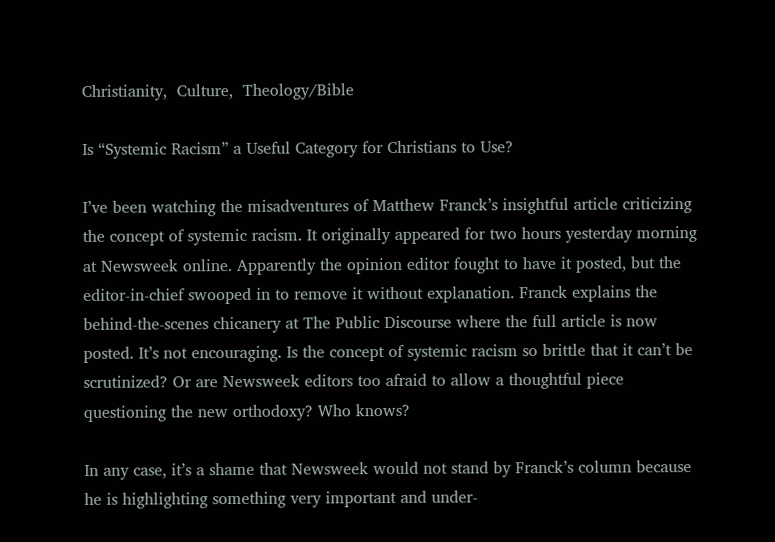Christianity,  Culture,  Theology/Bible

Is “Systemic Racism” a Useful Category for Christians to Use?

I’ve been watching the misadventures of Matthew Franck’s insightful article criticizing the concept of systemic racism. It originally appeared for two hours yesterday morning at Newsweek online. Apparently the opinion editor fought to have it posted, but the editor-in-chief swooped in to remove it without explanation. Franck explains the behind-the-scenes chicanery at The Public Discourse where the full article is now posted. It’s not encouraging. Is the concept of systemic racism so brittle that it can’t be scrutinized? Or are Newsweek editors too afraid to allow a thoughtful piece questioning the new orthodoxy? Who knows?

In any case, it’s a shame that Newsweek would not stand by Franck’s column because he is highlighting something very important and under-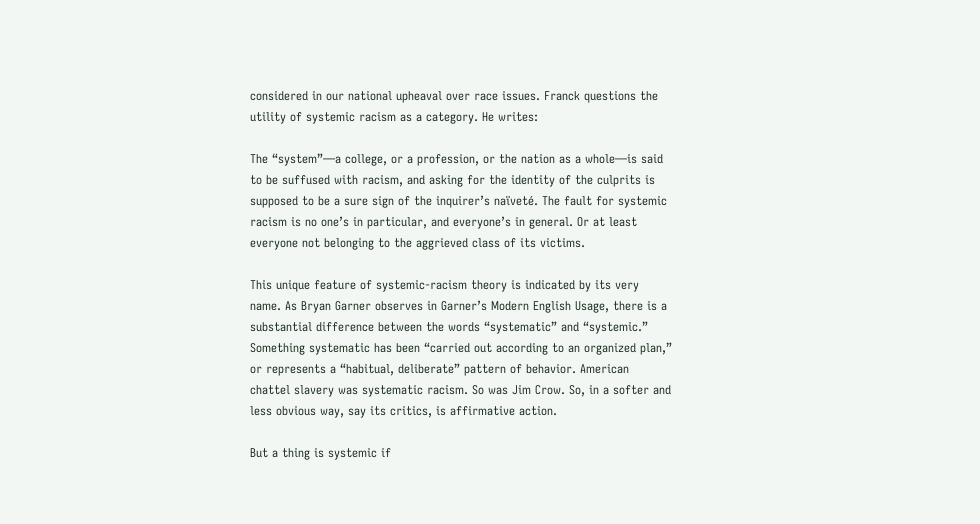considered in our national upheaval over race issues. Franck questions the utility of systemic racism as a category. He writes:

The “system”—a college, or a profession, or the nation as a whole—is said to be suffused with racism, and asking for the identity of the culprits is supposed to be a sure sign of the inquirer’s naïveté. The fault for systemic racism is no one’s in particular, and everyone’s in general. Or at least everyone not belonging to the aggrieved class of its victims.

This unique feature of systemic-racism theory is indicated by its very name. As Bryan Garner observes in Garner’s Modern English Usage, there is a substantial difference between the words “systematic” and “systemic.” Something systematic has been “carried out according to an organized plan,” or represents a “habitual, deliberate” pattern of behavior. American chattel slavery was systematic racism. So was Jim Crow. So, in a softer and less obvious way, say its critics, is affirmative action.

But a thing is systemic if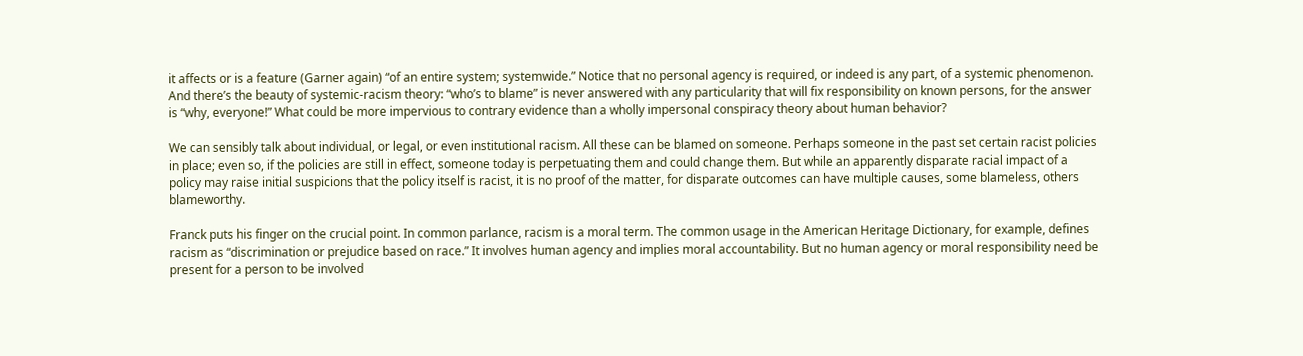it affects or is a feature (Garner again) “of an entire system; systemwide.” Notice that no personal agency is required, or indeed is any part, of a systemic phenomenon. And there’s the beauty of systemic-racism theory: “who’s to blame” is never answered with any particularity that will fix responsibility on known persons, for the answer is “why, everyone!” What could be more impervious to contrary evidence than a wholly impersonal conspiracy theory about human behavior?

We can sensibly talk about individual, or legal, or even institutional racism. All these can be blamed on someone. Perhaps someone in the past set certain racist policies in place; even so, if the policies are still in effect, someone today is perpetuating them and could change them. But while an apparently disparate racial impact of a policy may raise initial suspicions that the policy itself is racist, it is no proof of the matter, for disparate outcomes can have multiple causes, some blameless, others blameworthy.

Franck puts his finger on the crucial point. In common parlance, racism is a moral term. The common usage in the American Heritage Dictionary, for example, defines racism as “discrimination or prejudice based on race.” It involves human agency and implies moral accountability. But no human agency or moral responsibility need be present for a person to be involved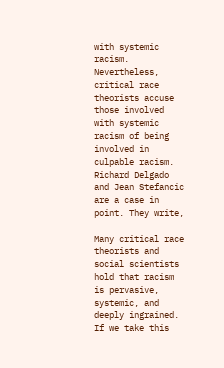with systemic racism. Nevertheless, critical race theorists accuse those involved with systemic racism of being involved in culpable racism. Richard Delgado and Jean Stefancic are a case in point. They write,

Many critical race theorists and social scientists hold that racism is pervasive, systemic, and deeply ingrained. If we take this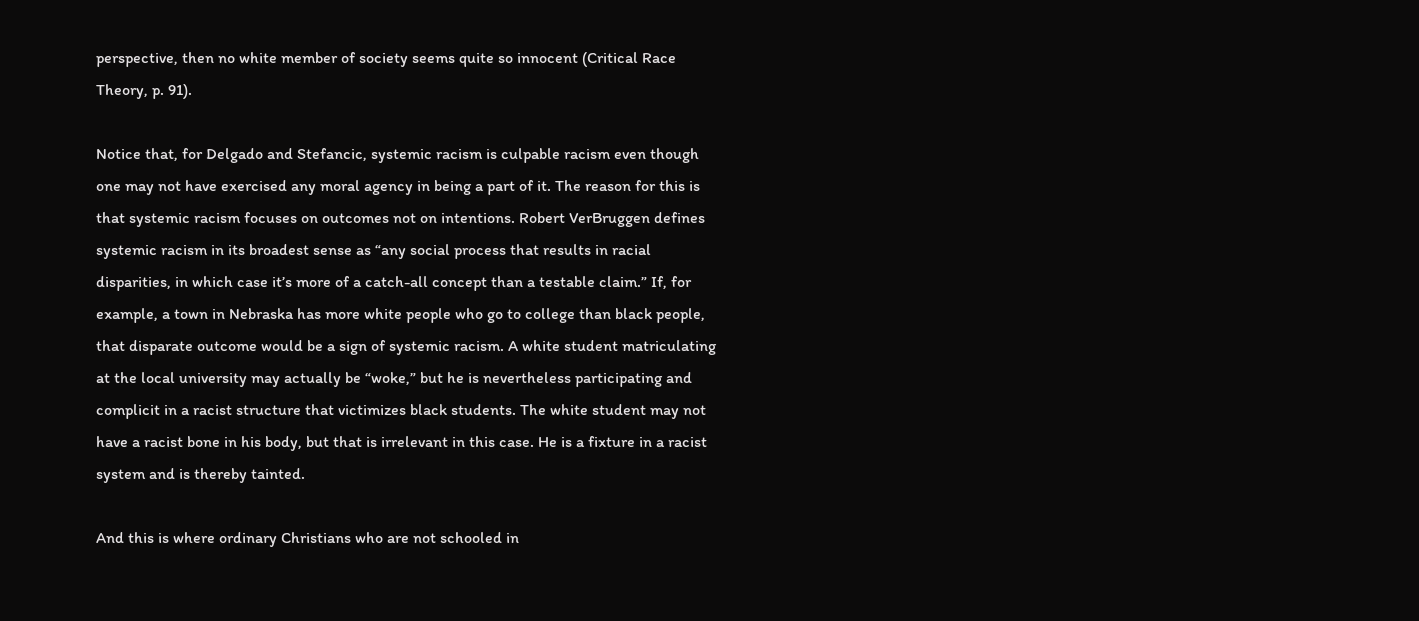perspective, then no white member of society seems quite so innocent (Critical Race Theory, p. 91).

Notice that, for Delgado and Stefancic, systemic racism is culpable racism even though one may not have exercised any moral agency in being a part of it. The reason for this is that systemic racism focuses on outcomes not on intentions. Robert VerBruggen defines systemic racism in its broadest sense as “any social process that results in racial disparities, in which case it’s more of a catch-all concept than a testable claim.” If, for example, a town in Nebraska has more white people who go to college than black people, that disparate outcome would be a sign of systemic racism. A white student matriculating at the local university may actually be “woke,” but he is nevertheless participating and complicit in a racist structure that victimizes black students. The white student may not have a racist bone in his body, but that is irrelevant in this case. He is a fixture in a racist system and is thereby tainted.

And this is where ordinary Christians who are not schooled in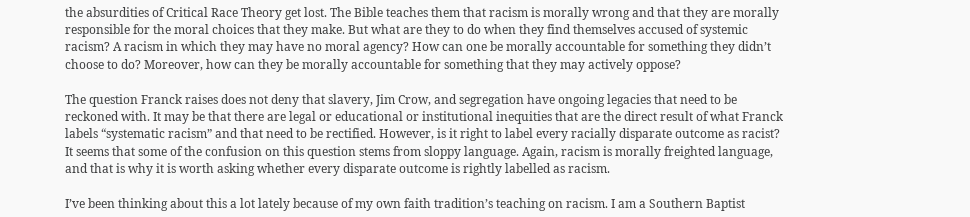the absurdities of Critical Race Theory get lost. The Bible teaches them that racism is morally wrong and that they are morally responsible for the moral choices that they make. But what are they to do when they find themselves accused of systemic racism? A racism in which they may have no moral agency? How can one be morally accountable for something they didn’t choose to do? Moreover, how can they be morally accountable for something that they may actively oppose?

The question Franck raises does not deny that slavery, Jim Crow, and segregation have ongoing legacies that need to be reckoned with. It may be that there are legal or educational or institutional inequities that are the direct result of what Franck labels “systematic racism” and that need to be rectified. However, is it right to label every racially disparate outcome as racist? It seems that some of the confusion on this question stems from sloppy language. Again, racism is morally freighted language, and that is why it is worth asking whether every disparate outcome is rightly labelled as racism.

I’ve been thinking about this a lot lately because of my own faith tradition’s teaching on racism. I am a Southern Baptist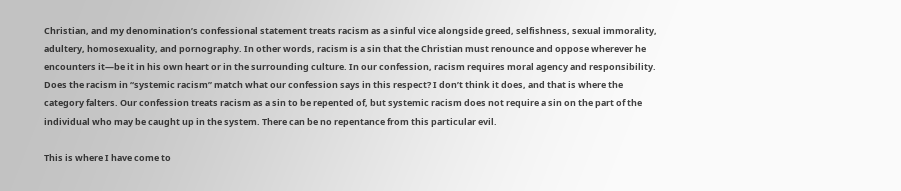Christian, and my denomination’s confessional statement treats racism as a sinful vice alongside greed, selfishness, sexual immorality, adultery, homosexuality, and pornography. In other words, racism is a sin that the Christian must renounce and oppose wherever he encounters it—be it in his own heart or in the surrounding culture. In our confession, racism requires moral agency and responsibility. Does the racism in “systemic racism” match what our confession says in this respect? I don’t think it does, and that is where the category falters. Our confession treats racism as a sin to be repented of, but systemic racism does not require a sin on the part of the individual who may be caught up in the system. There can be no repentance from this particular evil.

This is where I have come to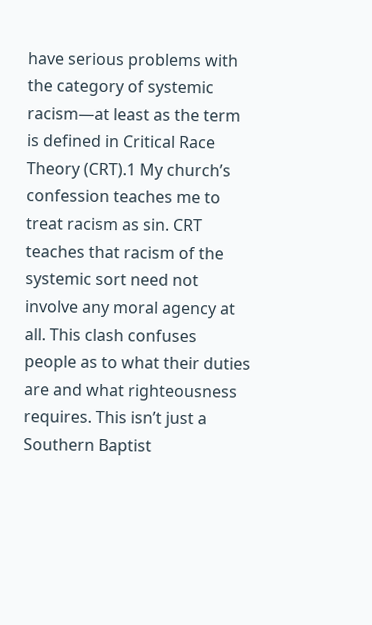have serious problems with the category of systemic racism—at least as the term is defined in Critical Race Theory (CRT).1 My church’s confession teaches me to treat racism as sin. CRT teaches that racism of the systemic sort need not involve any moral agency at all. This clash confuses people as to what their duties are and what righteousness requires. This isn’t just a Southern Baptist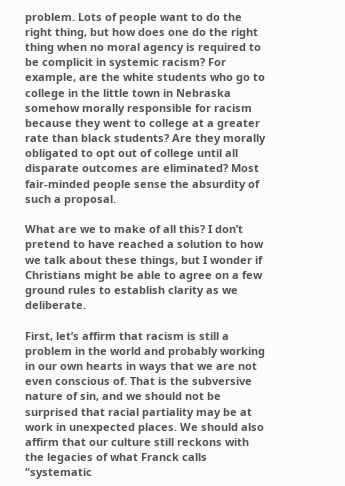problem. Lots of people want to do the right thing, but how does one do the right thing when no moral agency is required to be complicit in systemic racism? For example, are the white students who go to college in the little town in Nebraska somehow morally responsible for racism because they went to college at a greater rate than black students? Are they morally obligated to opt out of college until all disparate outcomes are eliminated? Most fair-minded people sense the absurdity of such a proposal.

What are we to make of all this? I don’t pretend to have reached a solution to how we talk about these things, but I wonder if Christians might be able to agree on a few ground rules to establish clarity as we deliberate.

First, let’s affirm that racism is still a problem in the world and probably working in our own hearts in ways that we are not even conscious of. That is the subversive nature of sin, and we should not be surprised that racial partiality may be at work in unexpected places. We should also affirm that our culture still reckons with the legacies of what Franck calls “systematic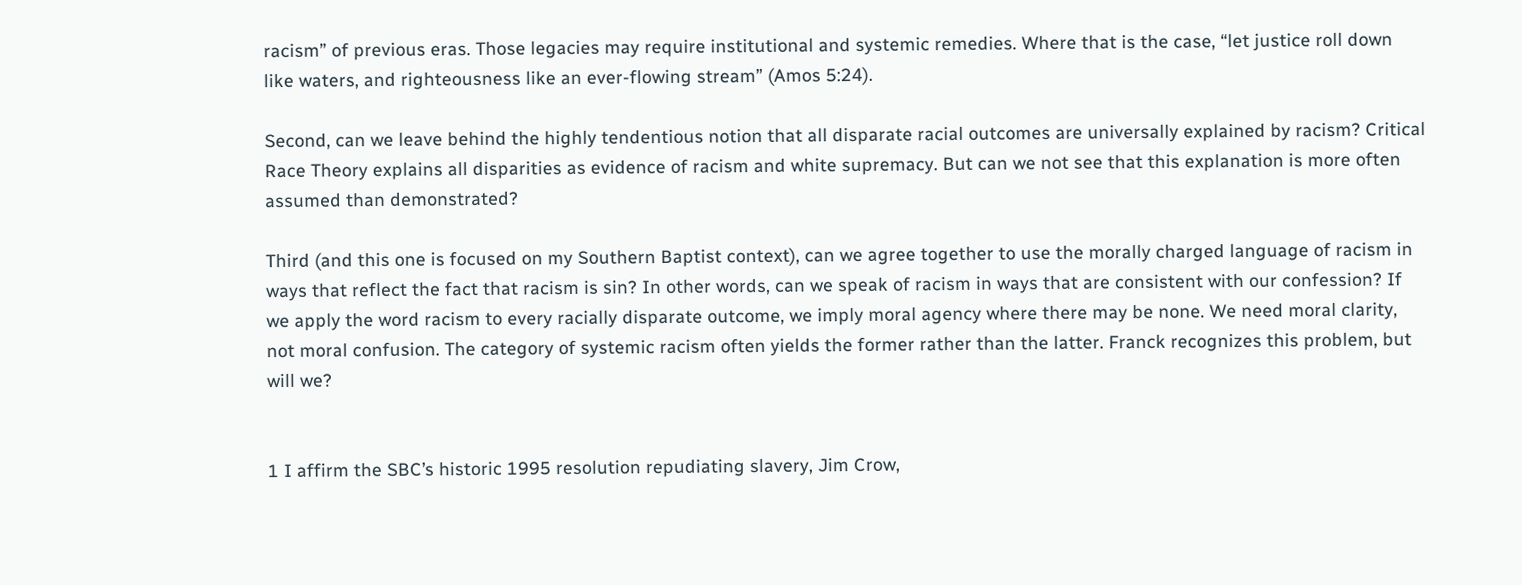racism” of previous eras. Those legacies may require institutional and systemic remedies. Where that is the case, “let justice roll down like waters, and righteousness like an ever-flowing stream” (Amos 5:24).

Second, can we leave behind the highly tendentious notion that all disparate racial outcomes are universally explained by racism? Critical Race Theory explains all disparities as evidence of racism and white supremacy. But can we not see that this explanation is more often assumed than demonstrated?

Third (and this one is focused on my Southern Baptist context), can we agree together to use the morally charged language of racism in ways that reflect the fact that racism is sin? In other words, can we speak of racism in ways that are consistent with our confession? If we apply the word racism to every racially disparate outcome, we imply moral agency where there may be none. We need moral clarity, not moral confusion. The category of systemic racism often yields the former rather than the latter. Franck recognizes this problem, but will we?


1 I affirm the SBC’s historic 1995 resolution repudiating slavery, Jim Crow,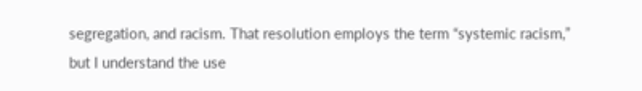segregation, and racism. That resolution employs the term “systemic racism,” but I understand the use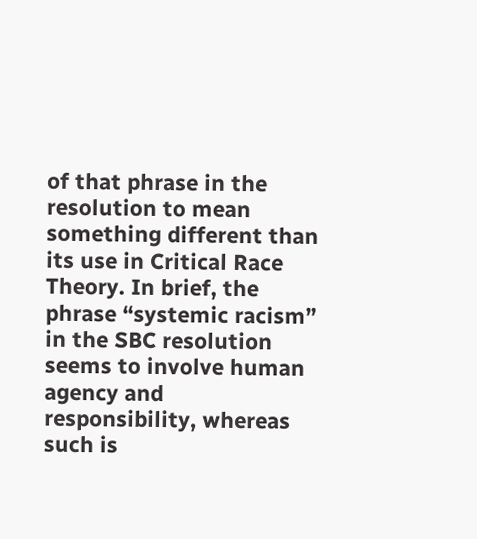of that phrase in the resolution to mean something different than its use in Critical Race Theory. In brief, the phrase “systemic racism” in the SBC resolution seems to involve human agency and responsibility, whereas such is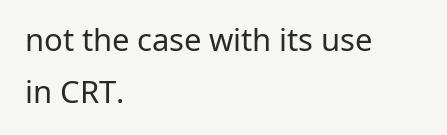not the case with its use in CRT.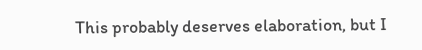This probably deserves elaboration, but I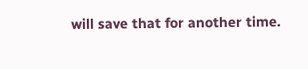will save that for another time.